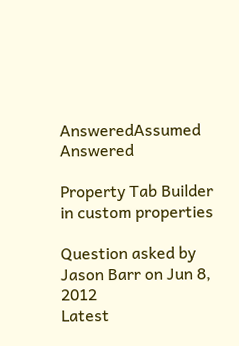AnsweredAssumed Answered

Property Tab Builder in custom properties

Question asked by Jason Barr on Jun 8, 2012
Latest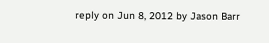reply on Jun 8, 2012 by Jason Barr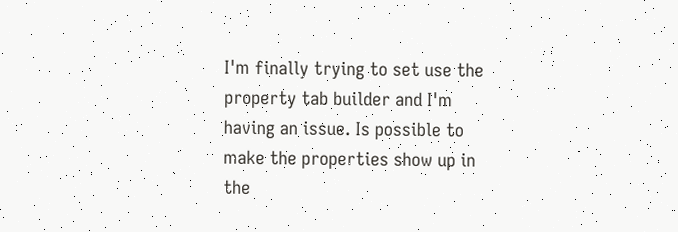I'm finally trying to set use the property tab builder and I'm having an issue. Is possible to make the properties show up in the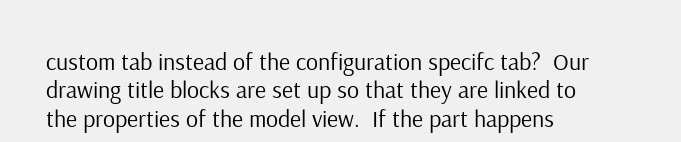custom tab instead of the configuration specifc tab?  Our drawing title blocks are set up so that they are linked to the properties of the model view.  If the part happens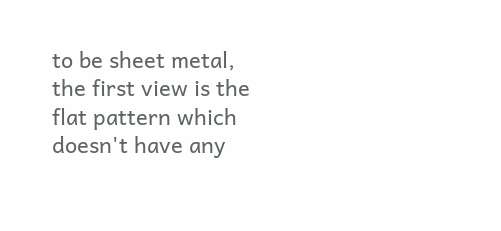to be sheet metal, the first view is the flat pattern which doesn't have any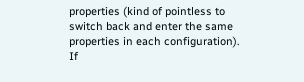properties (kind of pointless to switch back and enter the same properties in each configuration).  If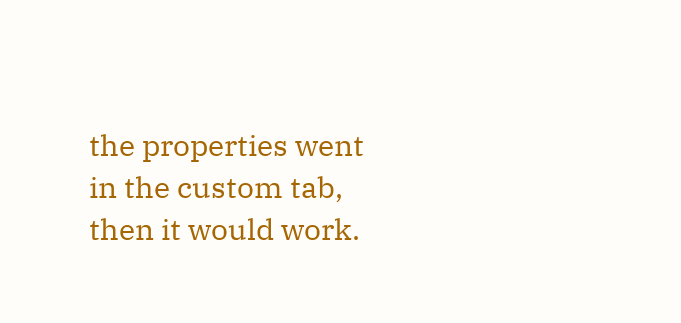the properties went in the custom tab, then it would work.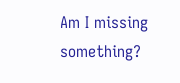Am I missing something?